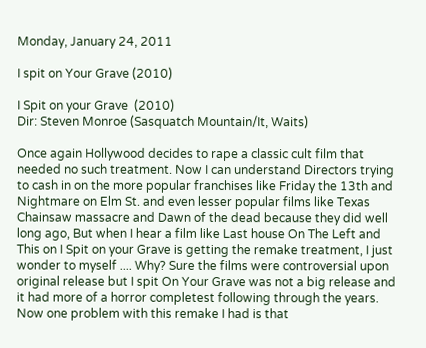Monday, January 24, 2011

I spit on Your Grave (2010)

I Spit on your Grave  (2010)
Dir: Steven Monroe (Sasquatch Mountain/It, Waits)

Once again Hollywood decides to rape a classic cult film that needed no such treatment. Now I can understand Directors trying to cash in on the more popular franchises like Friday the 13th and Nightmare on Elm St. and even lesser popular films like Texas Chainsaw massacre and Dawn of the dead because they did well long ago, But when I hear a film like Last house On The Left and This on I Spit on your Grave is getting the remake treatment, I just wonder to myself .... Why? Sure the films were controversial upon original release but I spit On Your Grave was not a big release and it had more of a horror completest following through the years. Now one problem with this remake I had is that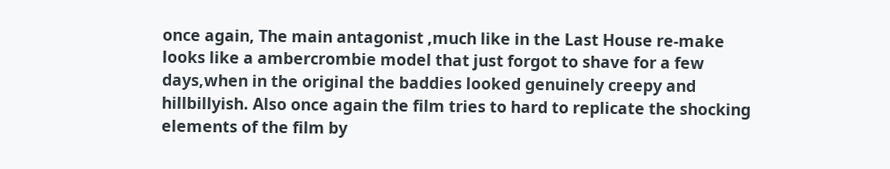once again, The main antagonist ,much like in the Last House re-make looks like a ambercrombie model that just forgot to shave for a few days,when in the original the baddies looked genuinely creepy and hillbillyish. Also once again the film tries to hard to replicate the shocking elements of the film by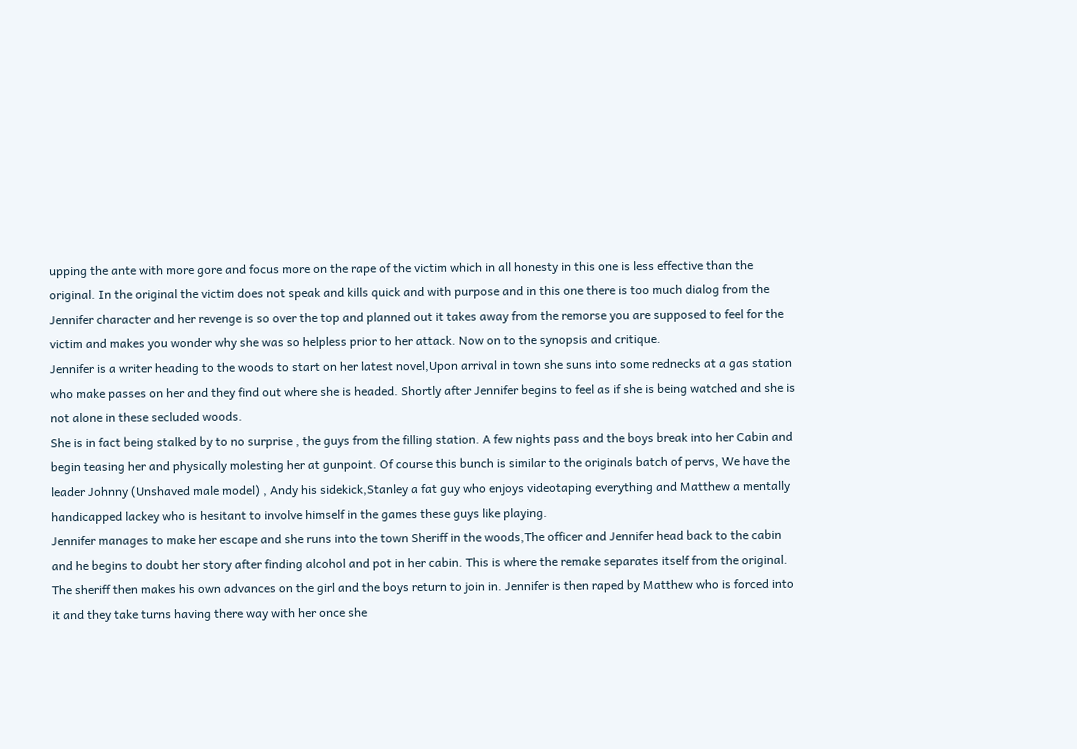upping the ante with more gore and focus more on the rape of the victim which in all honesty in this one is less effective than the original. In the original the victim does not speak and kills quick and with purpose and in this one there is too much dialog from the Jennifer character and her revenge is so over the top and planned out it takes away from the remorse you are supposed to feel for the victim and makes you wonder why she was so helpless prior to her attack. Now on to the synopsis and critique.
Jennifer is a writer heading to the woods to start on her latest novel,Upon arrival in town she suns into some rednecks at a gas station who make passes on her and they find out where she is headed. Shortly after Jennifer begins to feel as if she is being watched and she is not alone in these secluded woods.
She is in fact being stalked by to no surprise , the guys from the filling station. A few nights pass and the boys break into her Cabin and begin teasing her and physically molesting her at gunpoint. Of course this bunch is similar to the originals batch of pervs, We have the leader Johnny (Unshaved male model) , Andy his sidekick,Stanley a fat guy who enjoys videotaping everything and Matthew a mentally handicapped lackey who is hesitant to involve himself in the games these guys like playing.
Jennifer manages to make her escape and she runs into the town Sheriff in the woods,The officer and Jennifer head back to the cabin and he begins to doubt her story after finding alcohol and pot in her cabin. This is where the remake separates itself from the original. The sheriff then makes his own advances on the girl and the boys return to join in. Jennifer is then raped by Matthew who is forced into it and they take turns having there way with her once she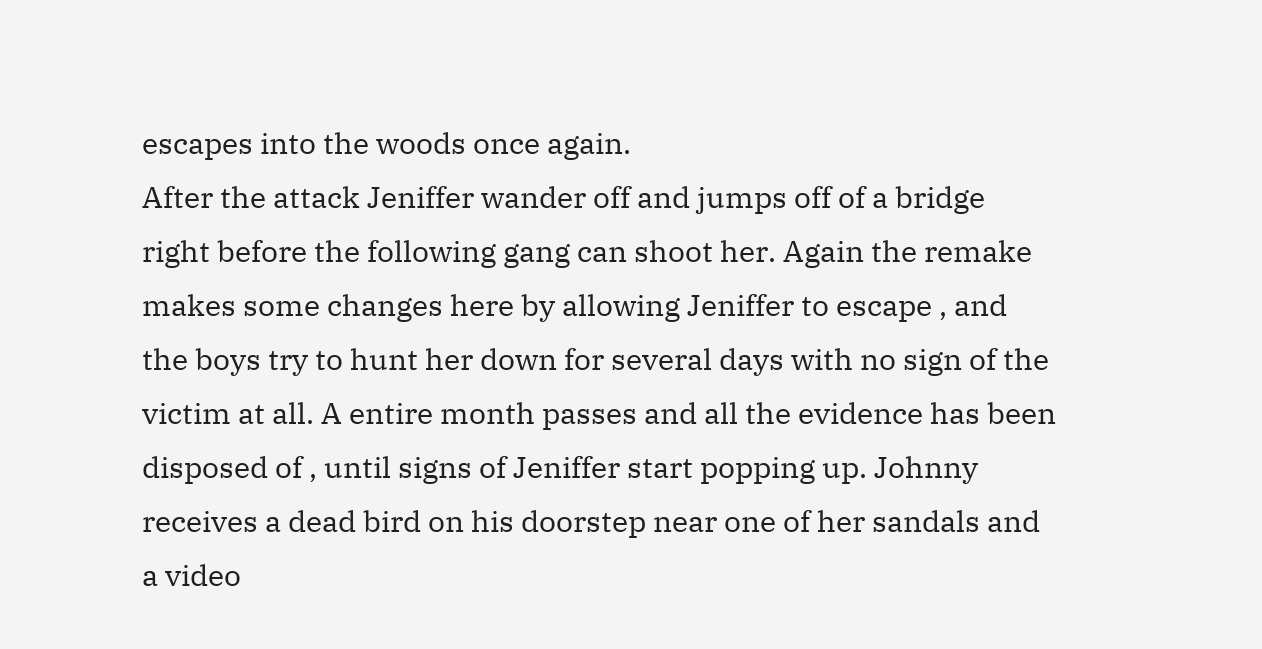escapes into the woods once again.
After the attack Jeniffer wander off and jumps off of a bridge right before the following gang can shoot her. Again the remake makes some changes here by allowing Jeniffer to escape , and the boys try to hunt her down for several days with no sign of the victim at all. A entire month passes and all the evidence has been disposed of , until signs of Jeniffer start popping up. Johnny receives a dead bird on his doorstep near one of her sandals and a video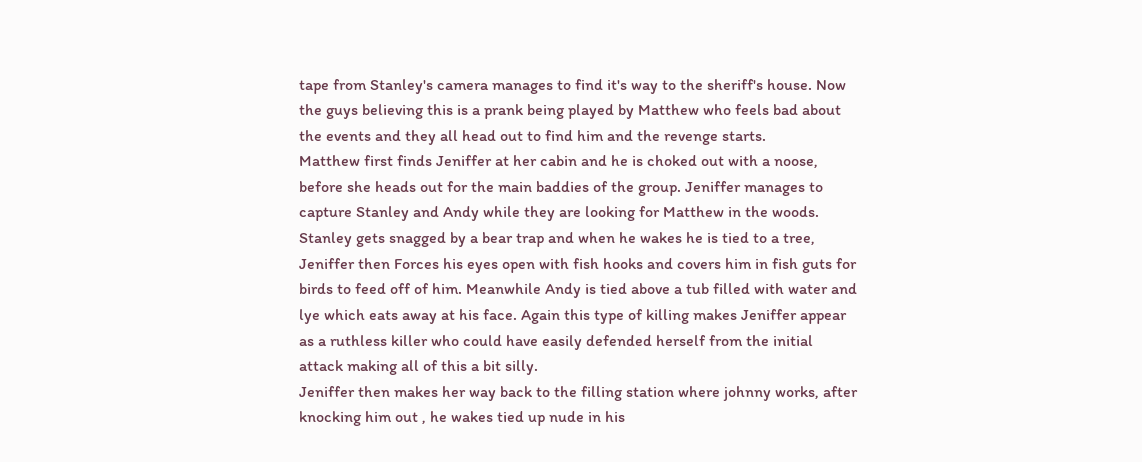tape from Stanley's camera manages to find it's way to the sheriff's house. Now the guys believing this is a prank being played by Matthew who feels bad about the events and they all head out to find him and the revenge starts.
Matthew first finds Jeniffer at her cabin and he is choked out with a noose, before she heads out for the main baddies of the group. Jeniffer manages to capture Stanley and Andy while they are looking for Matthew in the woods. Stanley gets snagged by a bear trap and when he wakes he is tied to a tree, Jeniffer then Forces his eyes open with fish hooks and covers him in fish guts for birds to feed off of him. Meanwhile Andy is tied above a tub filled with water and lye which eats away at his face. Again this type of killing makes Jeniffer appear as a ruthless killer who could have easily defended herself from the initial attack making all of this a bit silly.
Jeniffer then makes her way back to the filling station where johnny works, after knocking him out , he wakes tied up nude in his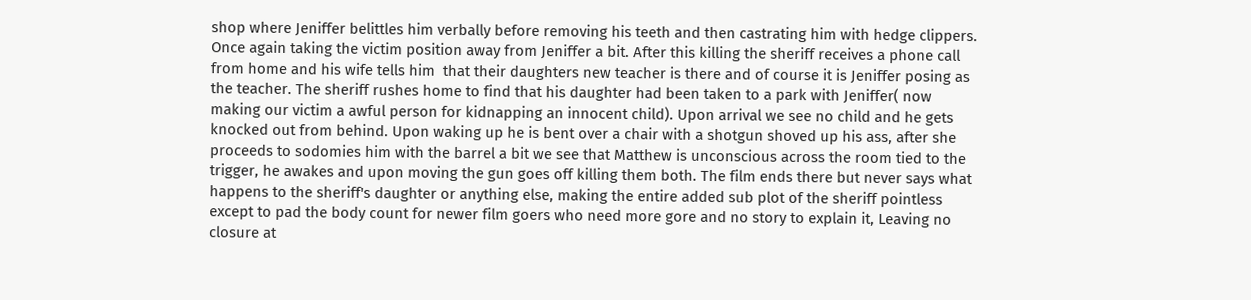shop where Jeniffer belittles him verbally before removing his teeth and then castrating him with hedge clippers. Once again taking the victim position away from Jeniffer a bit. After this killing the sheriff receives a phone call from home and his wife tells him  that their daughters new teacher is there and of course it is Jeniffer posing as the teacher. The sheriff rushes home to find that his daughter had been taken to a park with Jeniffer( now making our victim a awful person for kidnapping an innocent child). Upon arrival we see no child and he gets  knocked out from behind. Upon waking up he is bent over a chair with a shotgun shoved up his ass, after she proceeds to sodomies him with the barrel a bit we see that Matthew is unconscious across the room tied to the trigger, he awakes and upon moving the gun goes off killing them both. The film ends there but never says what happens to the sheriff's daughter or anything else, making the entire added sub plot of the sheriff pointless except to pad the body count for newer film goers who need more gore and no story to explain it, Leaving no closure at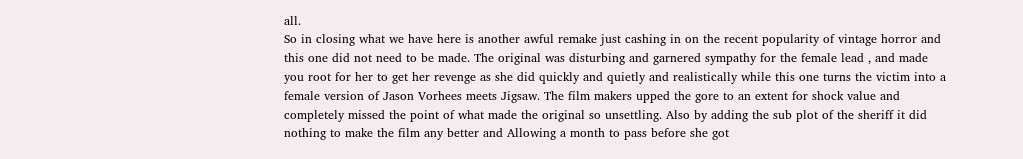all.
So in closing what we have here is another awful remake just cashing in on the recent popularity of vintage horror and this one did not need to be made. The original was disturbing and garnered sympathy for the female lead , and made you root for her to get her revenge as she did quickly and quietly and realistically while this one turns the victim into a female version of Jason Vorhees meets Jigsaw. The film makers upped the gore to an extent for shock value and completely missed the point of what made the original so unsettling. Also by adding the sub plot of the sheriff it did nothing to make the film any better and Allowing a month to pass before she got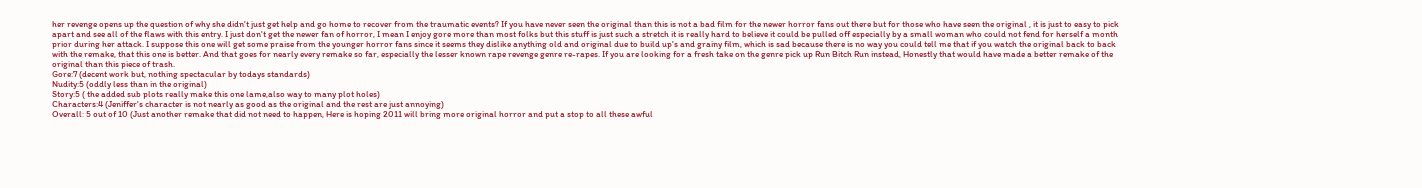her revenge opens up the question of why she didn't just get help and go home to recover from the traumatic events? If you have never seen the original than this is not a bad film for the newer horror fans out there but for those who have seen the original , it is just to easy to pick apart and see all of the flaws with this entry. I just don't get the newer fan of horror, I mean I enjoy gore more than most folks but this stuff is just such a stretch it is really hard to believe it could be pulled off especially by a small woman who could not fend for herself a month prior during her attack. I suppose this one will get some praise from the younger horror fans since it seems they dislike anything old and original due to build up's and grainy film, which is sad because there is no way you could tell me that if you watch the original back to back with the remake, that this one is better. And that goes for nearly every remake so far, especially the lesser known rape revenge genre re-rapes. If you are looking for a fresh take on the genre pick up Run Bitch Run instead, Honestly that would have made a better remake of the original than this piece of trash.
Gore:7 (decent work but, nothing spectacular by todays standards)
Nudity:5 (oddly less than in the original)
Story:5 ( the added sub plots really make this one lame,also way to many plot holes)
Characters:4 (Jeniffer's character is not nearly as good as the original and the rest are just annoying)
Overall: 5 out of 10 (Just another remake that did not need to happen, Here is hoping 2011 will bring more original horror and put a stop to all these awful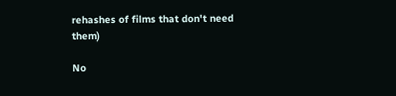rehashes of films that don't need them)

No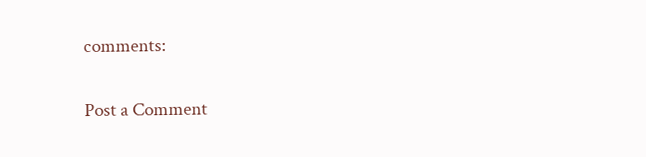comments:

Post a Comment